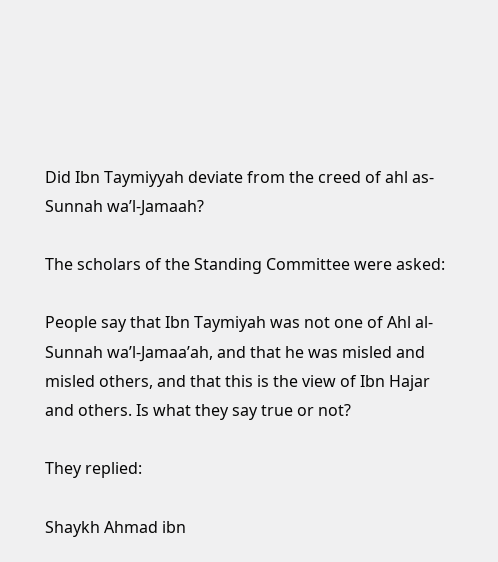Did Ibn Taymiyyah deviate from the creed of ahl as-Sunnah wa’l-Jamaah?

The scholars of the Standing Committee were asked:

People say that Ibn Taymiyah was not one of Ahl al-Sunnah wa’l-Jamaa’ah, and that he was misled and misled others, and that this is the view of Ibn Hajar and others. Is what they say true or not?

They replied:

Shaykh Ahmad ibn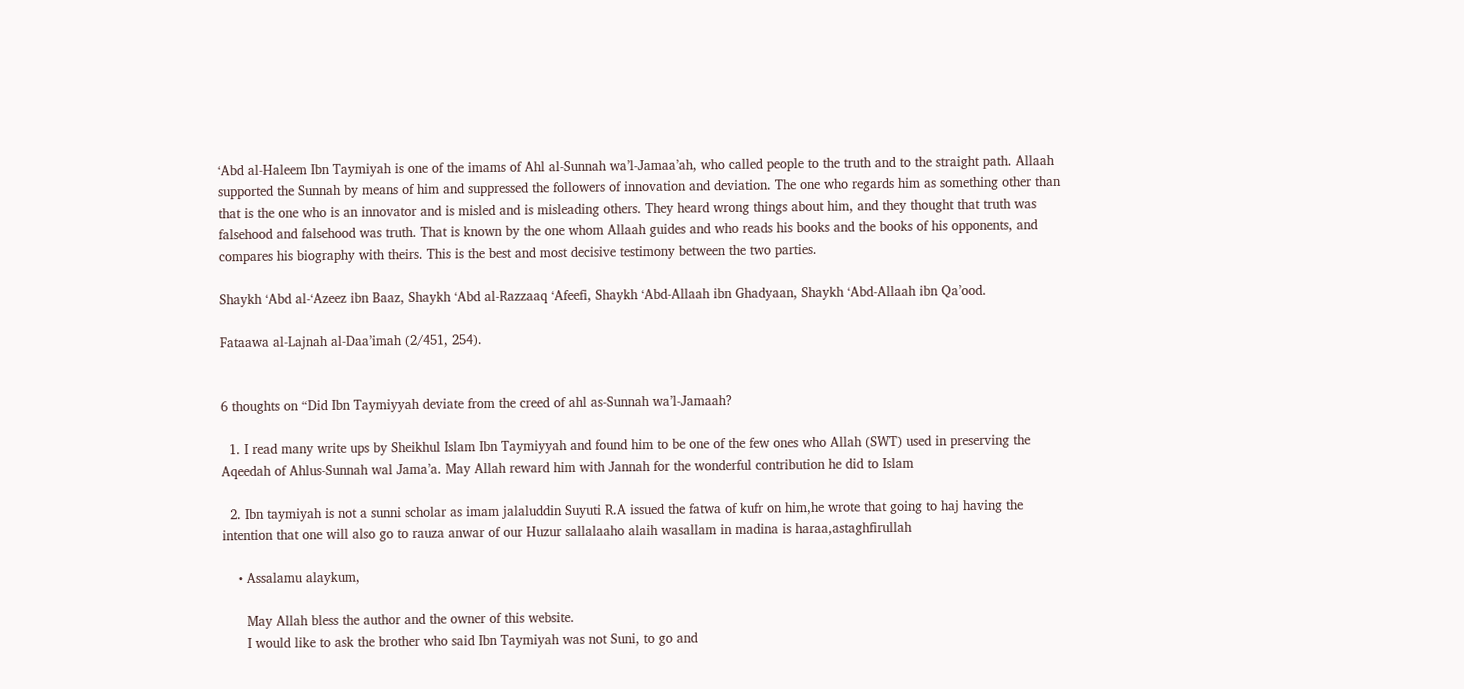‘Abd al-Haleem Ibn Taymiyah is one of the imams of Ahl al-Sunnah wa’l-Jamaa’ah, who called people to the truth and to the straight path. Allaah supported the Sunnah by means of him and suppressed the followers of innovation and deviation. The one who regards him as something other than that is the one who is an innovator and is misled and is misleading others. They heard wrong things about him, and they thought that truth was falsehood and falsehood was truth. That is known by the one whom Allaah guides and who reads his books and the books of his opponents, and compares his biography with theirs. This is the best and most decisive testimony between the two parties.

Shaykh ‘Abd al-‘Azeez ibn Baaz, Shaykh ‘Abd al-Razzaaq ‘Afeefi, Shaykh ‘Abd-Allaah ibn Ghadyaan, Shaykh ‘Abd-Allaah ibn Qa’ood.

Fataawa al-Lajnah al-Daa’imah (2/451, 254).


6 thoughts on “Did Ibn Taymiyyah deviate from the creed of ahl as-Sunnah wa’l-Jamaah?

  1. I read many write ups by Sheikhul Islam Ibn Taymiyyah and found him to be one of the few ones who Allah (SWT) used in preserving the Aqeedah of Ahlus-Sunnah wal Jama’a. May Allah reward him with Jannah for the wonderful contribution he did to Islam

  2. Ibn taymiyah is not a sunni scholar as imam jalaluddin Suyuti R.A issued the fatwa of kufr on him,he wrote that going to haj having the intention that one will also go to rauza anwar of our Huzur sallalaaho alaih wasallam in madina is haraa,astaghfirullah

    • Assalamu alaykum,

      May Allah bless the author and the owner of this website.
      I would like to ask the brother who said Ibn Taymiyah was not Suni, to go and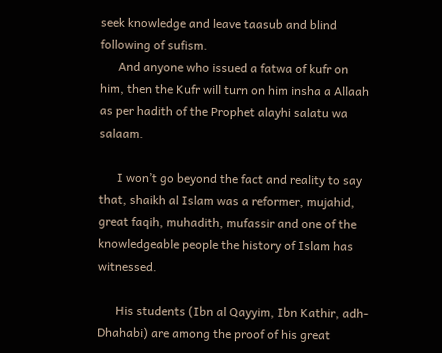seek knowledge and leave taasub and blind following of sufism.
      And anyone who issued a fatwa of kufr on him, then the Kufr will turn on him insha a Allaah as per hadith of the Prophet alayhi salatu wa salaam.

      I won’t go beyond the fact and reality to say that, shaikh al Islam was a reformer, mujahid, great faqih, muhadith, mufassir and one of the knowledgeable people the history of Islam has witnessed.

      His students (Ibn al Qayyim, Ibn Kathir, adh-Dhahabi) are among the proof of his great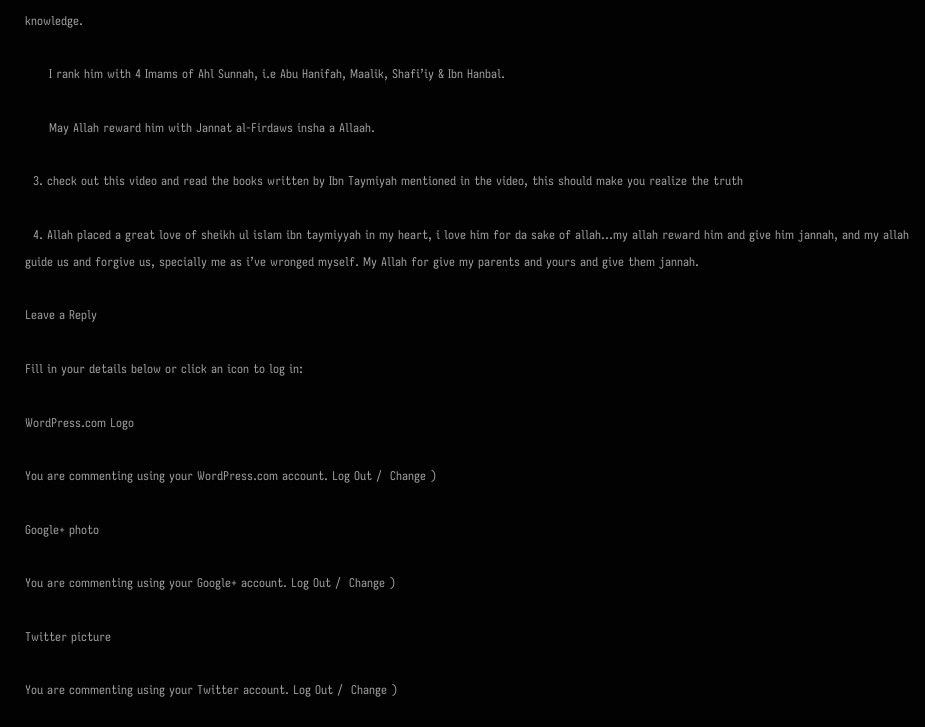knowledge.

      I rank him with 4 Imams of Ahl Sunnah, i.e Abu Hanifah, Maalik, Shafi’iy & Ibn Hanbal.

      May Allah reward him with Jannat al-Firdaws insha a Allaah.

  3. check out this video and read the books written by Ibn Taymiyah mentioned in the video, this should make you realize the truth

  4. Allah placed a great love of sheikh ul islam ibn taymiyyah in my heart, i love him for da sake of allah…my allah reward him and give him jannah, and my allah guide us and forgive us, specially me as i’ve wronged myself. My Allah for give my parents and yours and give them jannah.

Leave a Reply

Fill in your details below or click an icon to log in:

WordPress.com Logo

You are commenting using your WordPress.com account. Log Out /  Change )

Google+ photo

You are commenting using your Google+ account. Log Out /  Change )

Twitter picture

You are commenting using your Twitter account. Log Out /  Change )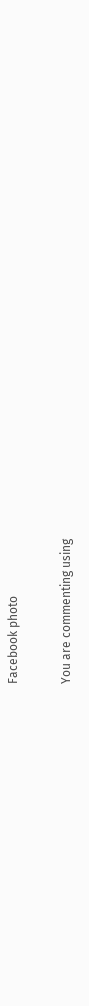Facebook photo

You are commenting using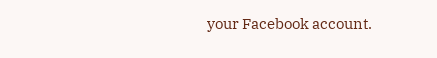your Facebook account.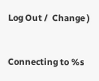Log Out /  Change )


Connecting to %s